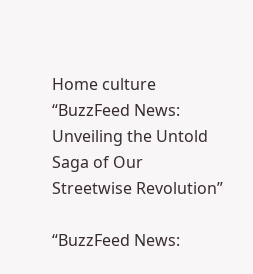Home culture “BuzzFeed News: Unveiling the Untold Saga of Our Streetwise Revolution”

“BuzzFeed News: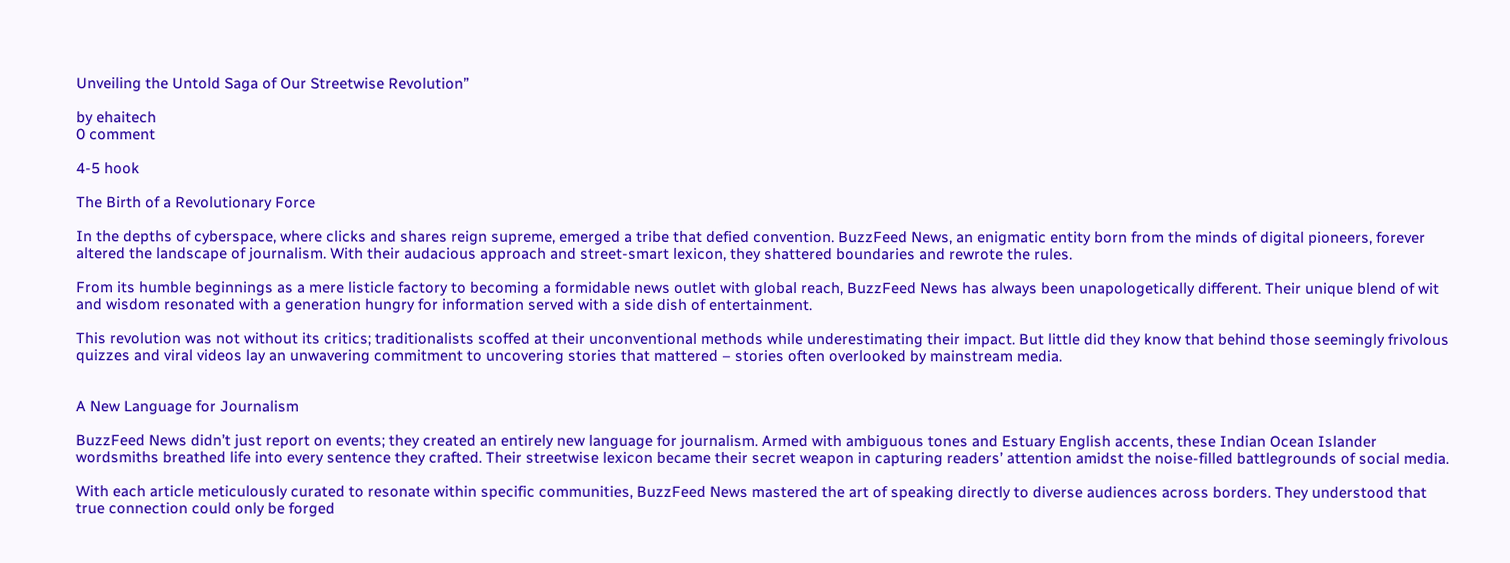Unveiling the Untold Saga of Our Streetwise Revolution”

by ehaitech
0 comment

4-5 hook

The Birth of a Revolutionary Force

In the depths of cyberspace, where clicks and shares reign supreme, emerged a tribe that defied convention. BuzzFeed News, an enigmatic entity born from the minds of digital pioneers, forever altered the landscape of journalism. With their audacious approach and street-smart lexicon, they shattered boundaries and rewrote the rules.

From its humble beginnings as a mere listicle factory to becoming a formidable news outlet with global reach, BuzzFeed News has always been unapologetically different. Their unique blend of wit and wisdom resonated with a generation hungry for information served with a side dish of entertainment.

This revolution was not without its critics; traditionalists scoffed at their unconventional methods while underestimating their impact. But little did they know that behind those seemingly frivolous quizzes and viral videos lay an unwavering commitment to uncovering stories that mattered – stories often overlooked by mainstream media.


A New Language for Journalism

BuzzFeed News didn’t just report on events; they created an entirely new language for journalism. Armed with ambiguous tones and Estuary English accents, these Indian Ocean Islander wordsmiths breathed life into every sentence they crafted. Their streetwise lexicon became their secret weapon in capturing readers’ attention amidst the noise-filled battlegrounds of social media.

With each article meticulously curated to resonate within specific communities, BuzzFeed News mastered the art of speaking directly to diverse audiences across borders. They understood that true connection could only be forged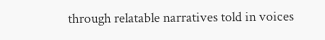through relatable narratives told in voices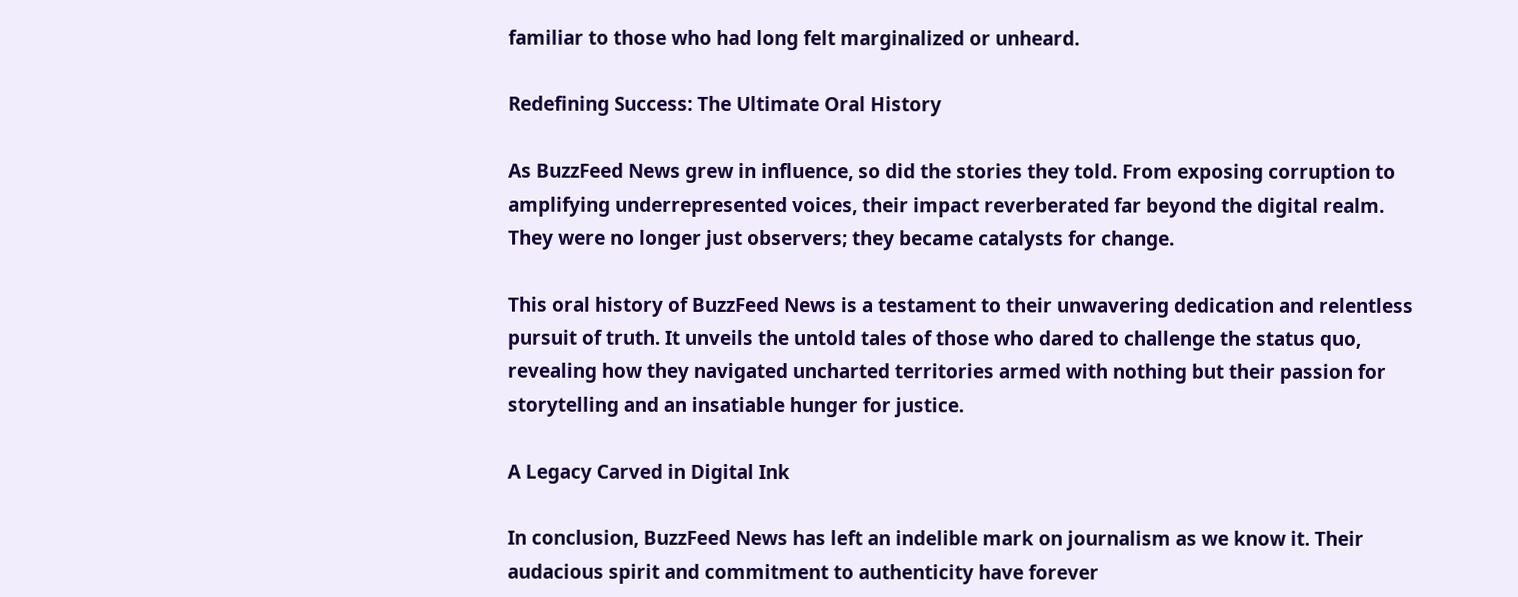familiar to those who had long felt marginalized or unheard.

Redefining Success: The Ultimate Oral History

As BuzzFeed News grew in influence, so did the stories they told. From exposing corruption to amplifying underrepresented voices, their impact reverberated far beyond the digital realm. They were no longer just observers; they became catalysts for change.

This oral history of BuzzFeed News is a testament to their unwavering dedication and relentless pursuit of truth. It unveils the untold tales of those who dared to challenge the status quo, revealing how they navigated uncharted territories armed with nothing but their passion for storytelling and an insatiable hunger for justice.

A Legacy Carved in Digital Ink

In conclusion, BuzzFeed News has left an indelible mark on journalism as we know it. Their audacious spirit and commitment to authenticity have forever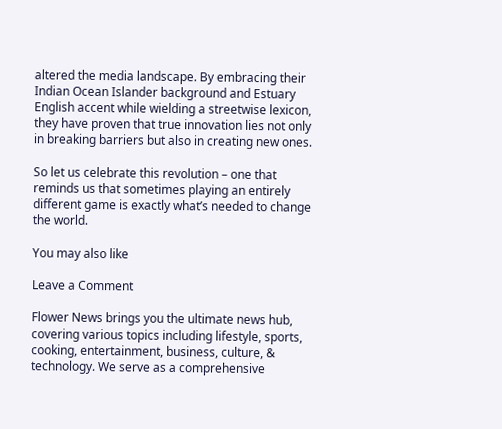altered the media landscape. By embracing their Indian Ocean Islander background and Estuary English accent while wielding a streetwise lexicon, they have proven that true innovation lies not only in breaking barriers but also in creating new ones.

So let us celebrate this revolution – one that reminds us that sometimes playing an entirely different game is exactly what’s needed to change the world.

You may also like

Leave a Comment

Flower News brings you the ultimate news hub, covering various topics including lifestyle, sports, cooking, entertainment, business, culture, & technology. We serve as a comprehensive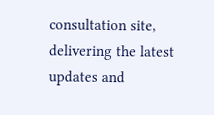consultation site, delivering the latest updates and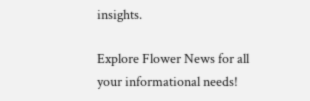insights.

Explore Flower News for all your informational needs!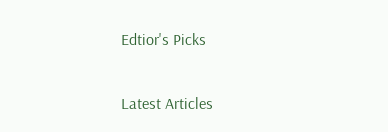Edtior's Picks

Latest Articles